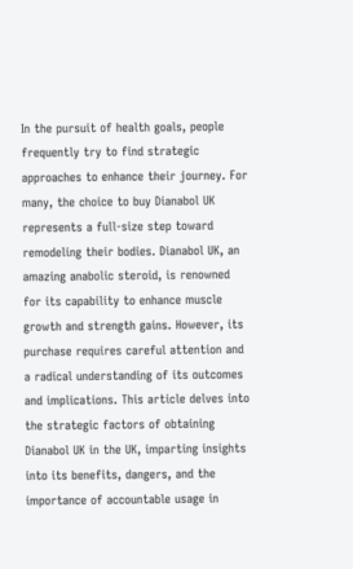In the pursuit of health goals, people frequently try to find strategic approaches to enhance their journey. For many, the choice to buy Dianabol UK represents a full-size step toward remodeling their bodies. Dianabol UK, an amazing anabolic steroid, is renowned for its capability to enhance muscle growth and strength gains. However, its purchase requires careful attention and a radical understanding of its outcomes and implications. This article delves into the strategic factors of obtaining Dianabol UK in the UK, imparting insights into its benefits, dangers, and the importance of accountable usage in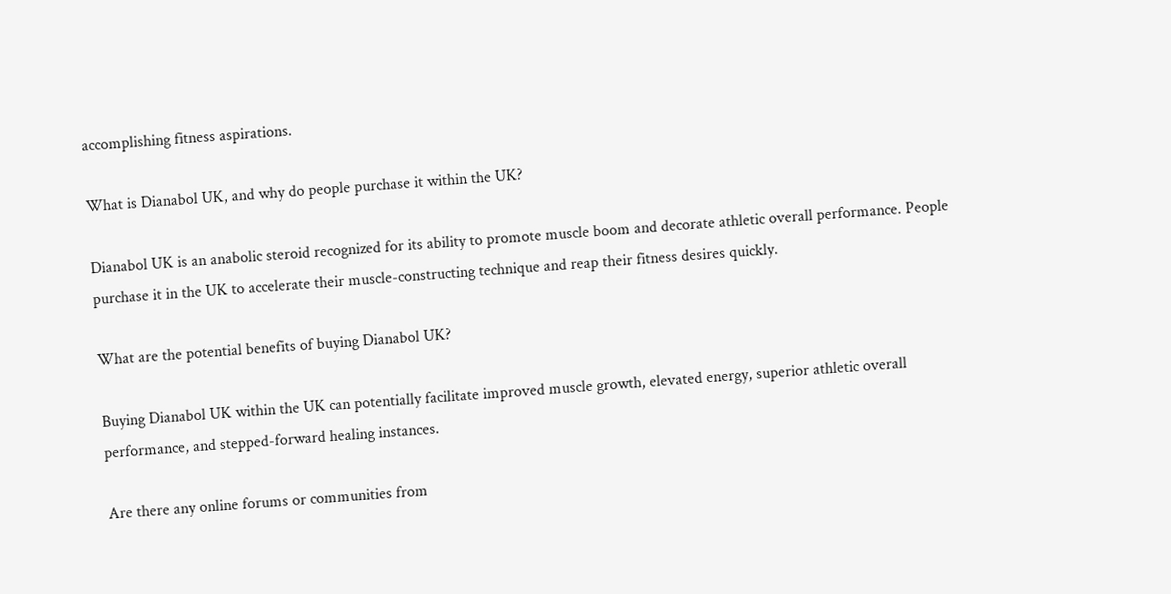accomplishing fitness aspirations.

What is Dianabol UK, and why do people purchase it within the UK?

Dianabol UK is an anabolic steroid recognized for its ability to promote muscle boom and decorate athletic overall performance. People purchase it in the UK to accelerate their muscle-constructing technique and reap their fitness desires quickly.

What are the potential benefits of buying Dianabol UK?

Buying Dianabol UK within the UK can potentially facilitate improved muscle growth, elevated energy, superior athletic overall performance, and stepped-forward healing instances.

Are there any online forums or communities from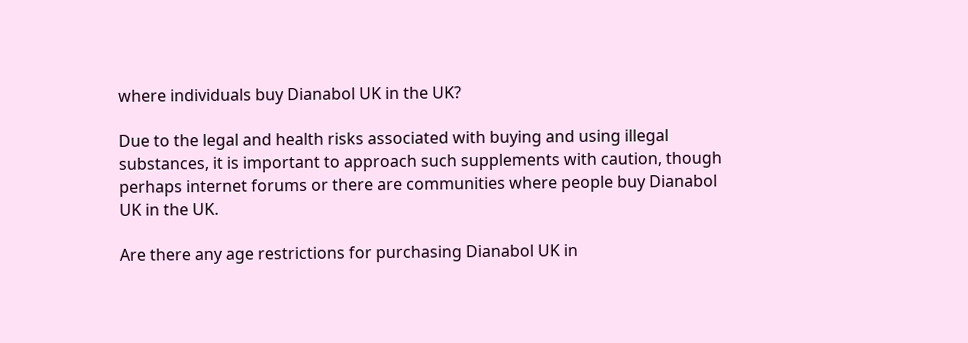where individuals buy Dianabol UK in the UK?

Due to the legal and health risks associated with buying and using illegal substances, it is important to approach such supplements with caution, though perhaps internet forums or there are communities where people buy Dianabol UK in the UK.

Are there any age restrictions for purchasing Dianabol UK in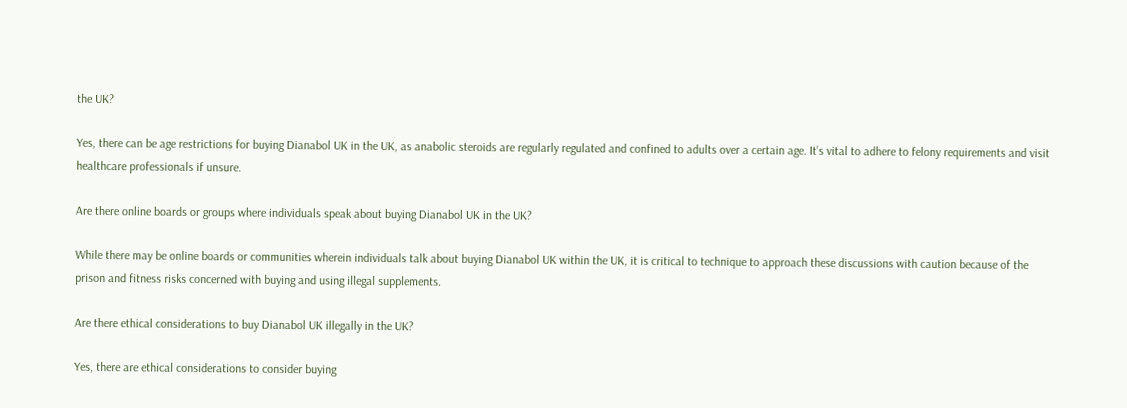the UK?

Yes, there can be age restrictions for buying Dianabol UK in the UK, as anabolic steroids are regularly regulated and confined to adults over a certain age. It’s vital to adhere to felony requirements and visit healthcare professionals if unsure.

Are there online boards or groups where individuals speak about buying Dianabol UK in the UK?

While there may be online boards or communities wherein individuals talk about buying Dianabol UK within the UK, it is critical to technique to approach these discussions with caution because of the prison and fitness risks concerned with buying and using illegal supplements.

Are there ethical considerations to buy Dianabol UK illegally in the UK?

Yes, there are ethical considerations to consider buying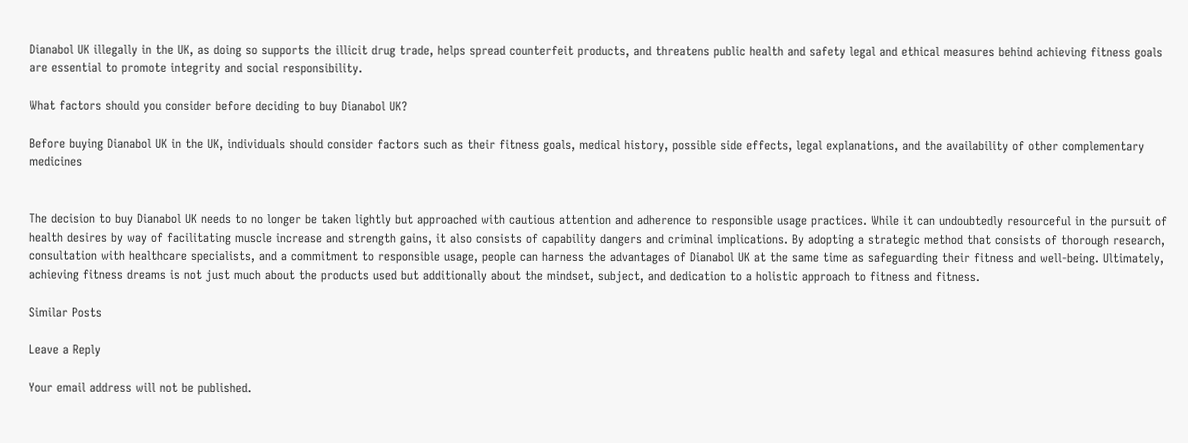Dianabol UK illegally in the UK, as doing so supports the illicit drug trade, helps spread counterfeit products, and threatens public health and safety legal and ethical measures behind achieving fitness goals are essential to promote integrity and social responsibility.

What factors should you consider before deciding to buy Dianabol UK?

Before buying Dianabol UK in the UK, individuals should consider factors such as their fitness goals, medical history, possible side effects, legal explanations, and the availability of other complementary medicines


The decision to buy Dianabol UK needs to no longer be taken lightly but approached with cautious attention and adherence to responsible usage practices. While it can undoubtedly resourceful in the pursuit of health desires by way of facilitating muscle increase and strength gains, it also consists of capability dangers and criminal implications. By adopting a strategic method that consists of thorough research, consultation with healthcare specialists, and a commitment to responsible usage, people can harness the advantages of Dianabol UK at the same time as safeguarding their fitness and well-being. Ultimately, achieving fitness dreams is not just much about the products used but additionally about the mindset, subject, and dedication to a holistic approach to fitness and fitness.

Similar Posts

Leave a Reply

Your email address will not be published.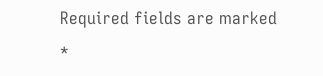Required fields are marked *